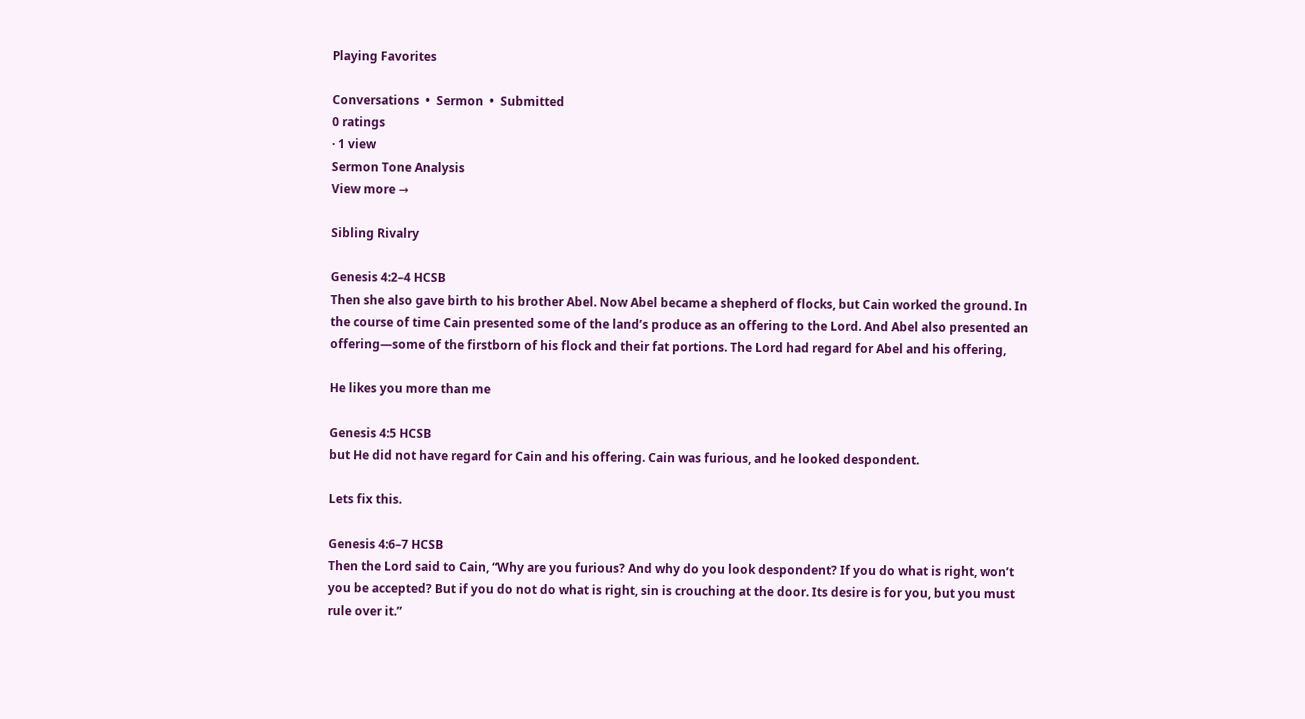Playing Favorites

Conversations  •  Sermon  •  Submitted
0 ratings
· 1 view
Sermon Tone Analysis
View more →

Sibling Rivalry

Genesis 4:2–4 HCSB
Then she also gave birth to his brother Abel. Now Abel became a shepherd of flocks, but Cain worked the ground. In the course of time Cain presented some of the land’s produce as an offering to the Lord. And Abel also presented an offering—some of the firstborn of his flock and their fat portions. The Lord had regard for Abel and his offering,

He likes you more than me

Genesis 4:5 HCSB
but He did not have regard for Cain and his offering. Cain was furious, and he looked despondent.

Lets fix this.

Genesis 4:6–7 HCSB
Then the Lord said to Cain, “Why are you furious? And why do you look despondent? If you do what is right, won’t you be accepted? But if you do not do what is right, sin is crouching at the door. Its desire is for you, but you must rule over it.”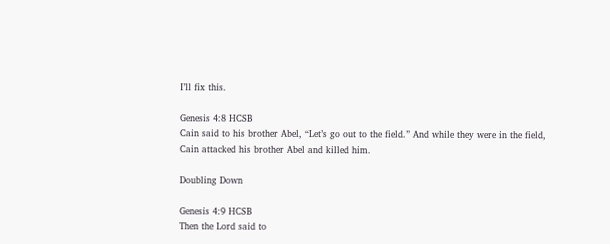I’ll fix this.

Genesis 4:8 HCSB
Cain said to his brother Abel, “Let’s go out to the field.” And while they were in the field, Cain attacked his brother Abel and killed him.

Doubling Down

Genesis 4:9 HCSB
Then the Lord said to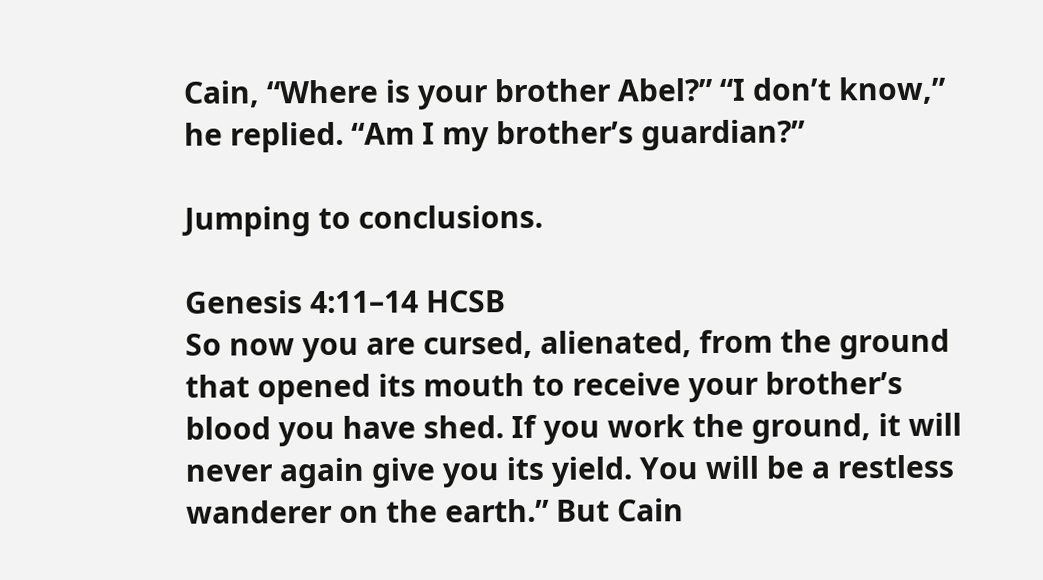Cain, “Where is your brother Abel?” “I don’t know,” he replied. “Am I my brother’s guardian?”

Jumping to conclusions.

Genesis 4:11–14 HCSB
So now you are cursed, alienated, from the ground that opened its mouth to receive your brother’s blood you have shed. If you work the ground, it will never again give you its yield. You will be a restless wanderer on the earth.” But Cain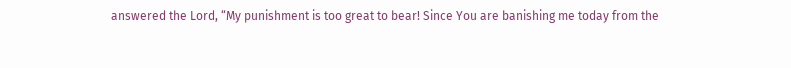answered the Lord, “My punishment is too great to bear! Since You are banishing me today from the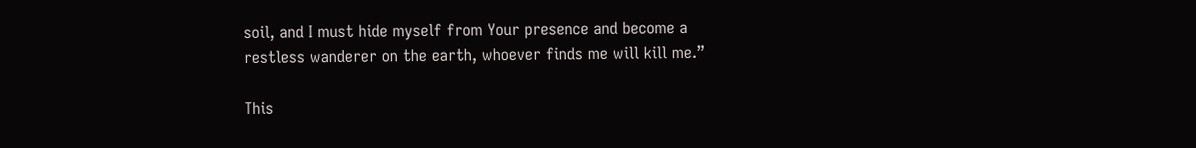soil, and I must hide myself from Your presence and become a restless wanderer on the earth, whoever finds me will kill me.”

This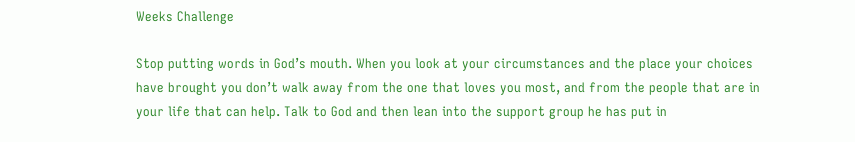Weeks Challenge

Stop putting words in God’s mouth. When you look at your circumstances and the place your choices have brought you don’t walk away from the one that loves you most, and from the people that are in your life that can help. Talk to God and then lean into the support group he has put in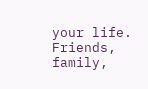your life. Friends, family,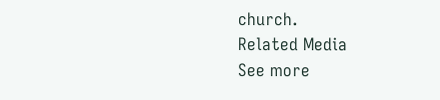church.
Related Media
See more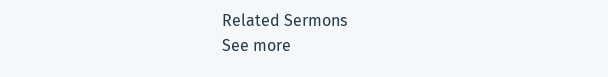Related Sermons
See more